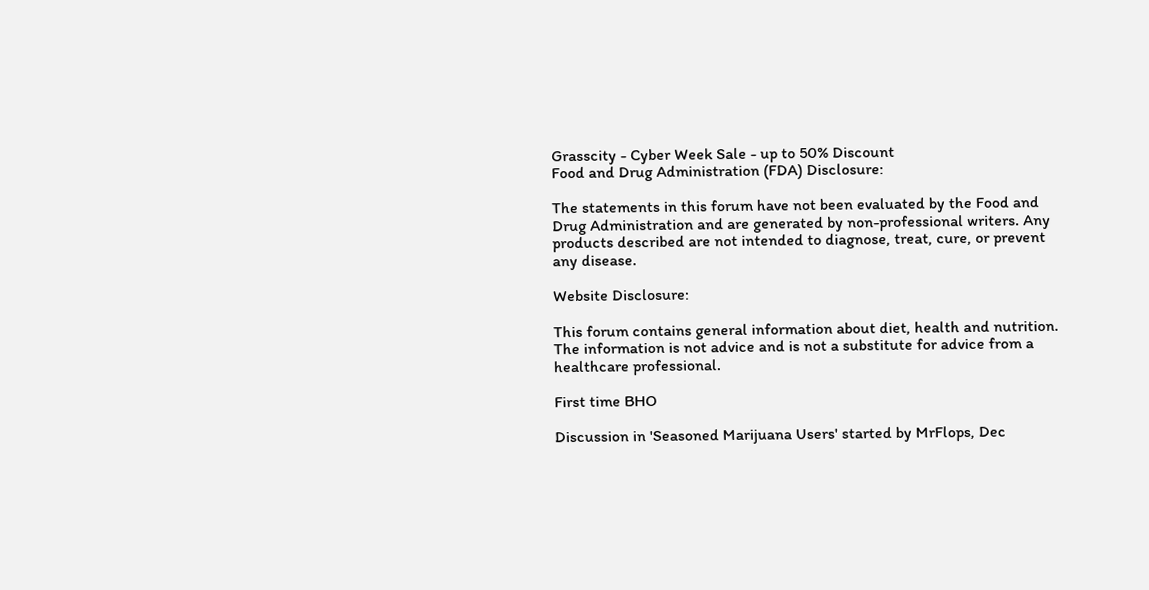Grasscity - Cyber Week Sale - up to 50% Discount
Food and Drug Administration (FDA) Disclosure:

The statements in this forum have not been evaluated by the Food and Drug Administration and are generated by non-professional writers. Any products described are not intended to diagnose, treat, cure, or prevent any disease.

Website Disclosure:

This forum contains general information about diet, health and nutrition. The information is not advice and is not a substitute for advice from a healthcare professional.

First time BHO

Discussion in 'Seasoned Marijuana Users' started by MrFlops, Dec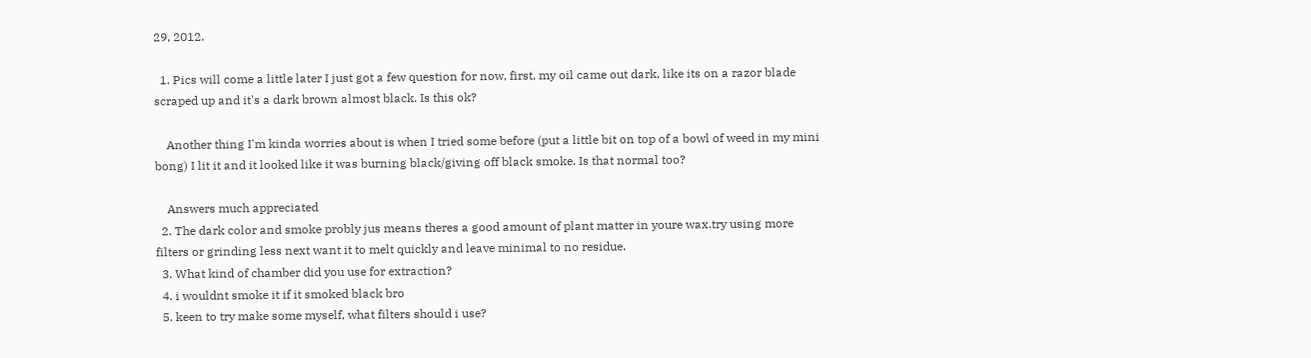29, 2012.

  1. Pics will come a little later I just got a few question for now, first, my oil came out dark, like its on a razor blade scraped up and it's a dark brown almost black. Is this ok?

    Another thing I'm kinda worries about is when I tried some before (put a little bit on top of a bowl of weed in my mini bong) I lit it and it looked like it was burning black/giving off black smoke. Is that normal too?

    Answers much appreciated
  2. The dark color and smoke probly jus means theres a good amount of plant matter in youre wax.try using more filters or grinding less next want it to melt quickly and leave minimal to no residue.
  3. What kind of chamber did you use for extraction?
  4. i wouldnt smoke it if it smoked black bro
  5. keen to try make some myself, what filters should i use?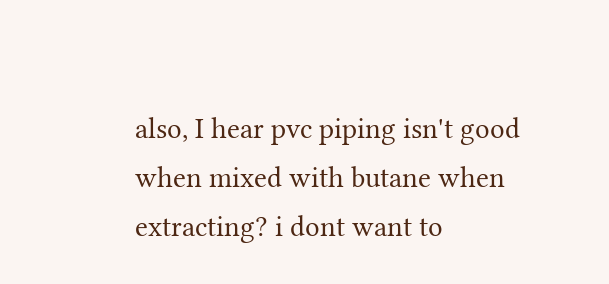also, I hear pvc piping isn't good when mixed with butane when extracting? i dont want to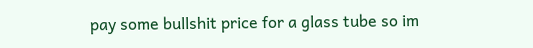pay some bullshit price for a glass tube so im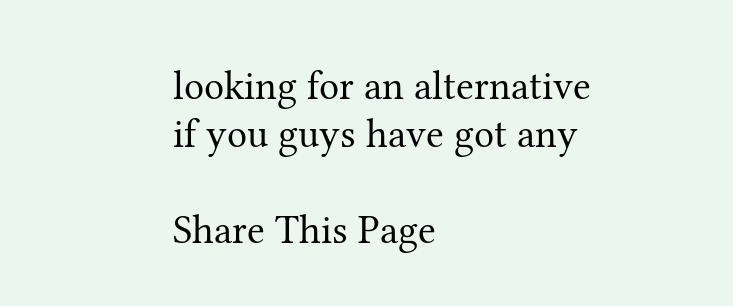looking for an alternative if you guys have got any

Share This Page